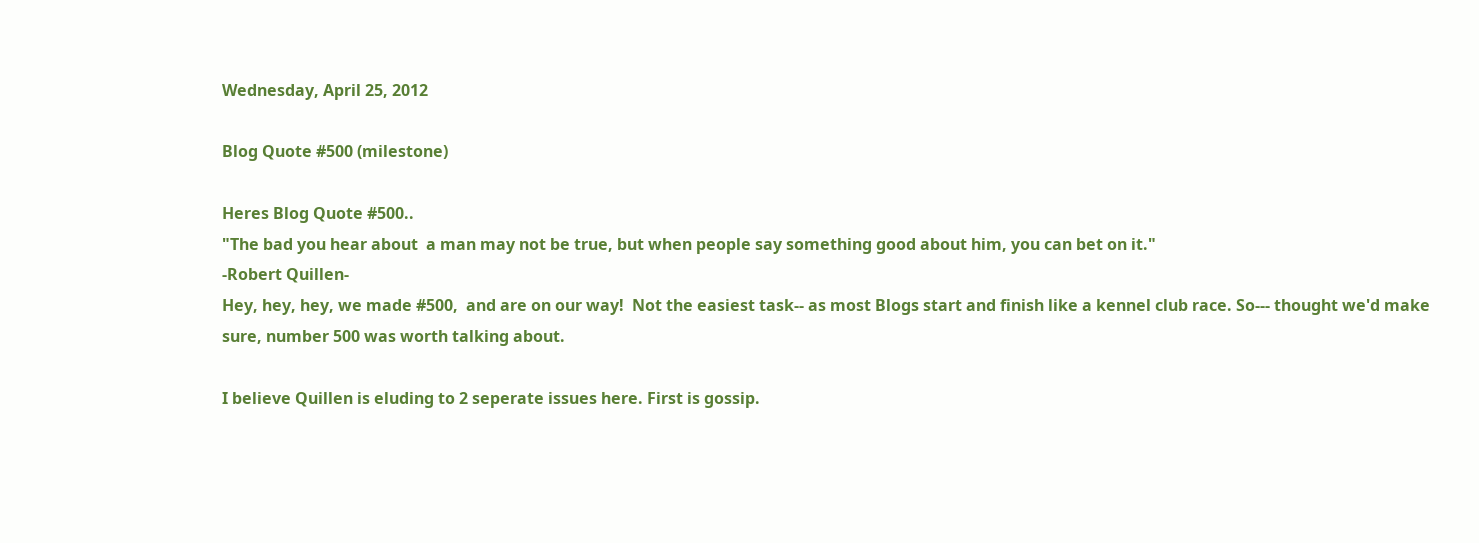Wednesday, April 25, 2012

Blog Quote #500 (milestone)

Heres Blog Quote #500..
"The bad you hear about  a man may not be true, but when people say something good about him, you can bet on it."
-Robert Quillen-
Hey, hey, hey, we made #500,  and are on our way!  Not the easiest task-- as most Blogs start and finish like a kennel club race. So--- thought we'd make sure, number 500 was worth talking about.

I believe Quillen is eluding to 2 seperate issues here. First is gossip.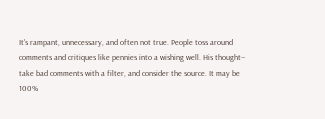It's rampant, unnecessary, and often not true. People toss around comments and critiques like pennies into a wishing well. His thought-- take bad comments with a filter, and consider the source. It may be 100%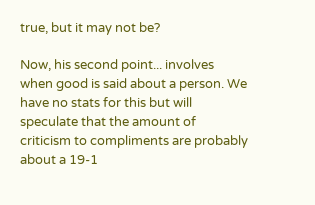true, but it may not be?

Now, his second point... involves when good is said about a person. We have no stats for this but will speculate that the amount of criticism to compliments are probably about a 19-1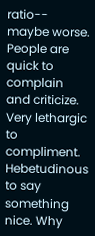ratio-- maybe worse.
People are quick to complain and criticize. Very lethargic to compliment. Hebetudinous to say something nice. Why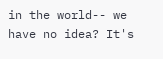in the world-- we have no idea? It's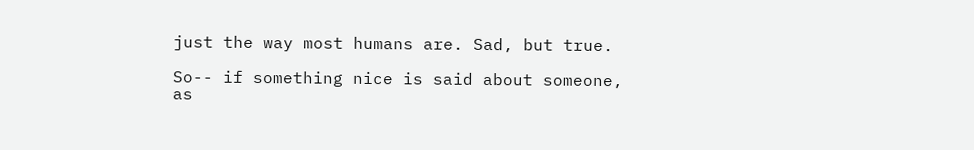just the way most humans are. Sad, but true.

So-- if something nice is said about someone, as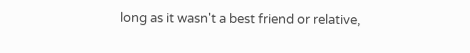long as it wasn't a best friend or relative,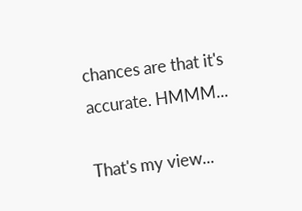chances are that it's accurate. HMMM...

That's my view...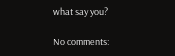what say you?

No comments: